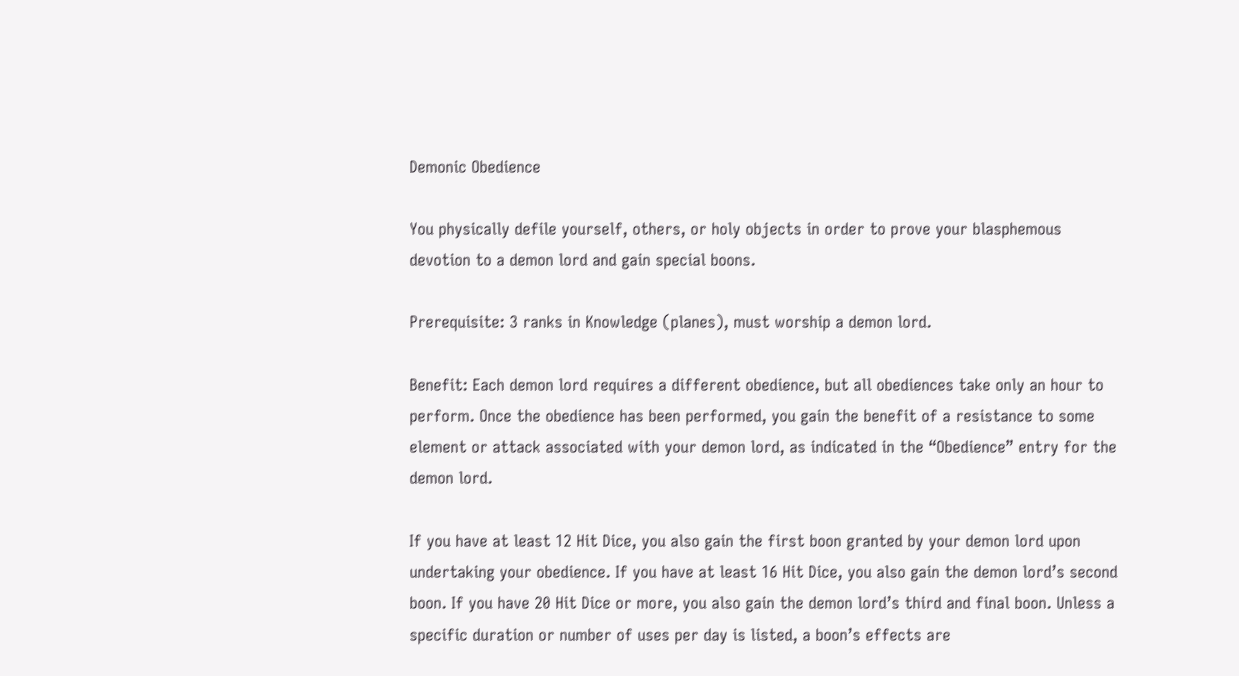Demonic Obedience

You physically defile yourself, others, or holy objects in order to prove your blasphemous devotion to a demon lord and gain special boons.

Prerequisite: 3 ranks in Knowledge (planes), must worship a demon lord.

Benefit: Each demon lord requires a different obedience, but all obediences take only an hour to perform. Once the obedience has been performed, you gain the benefit of a resistance to some element or attack associated with your demon lord, as indicated in the “Obedience” entry for the demon lord.

If you have at least 12 Hit Dice, you also gain the first boon granted by your demon lord upon undertaking your obedience. If you have at least 16 Hit Dice, you also gain the demon lord’s second boon. If you have 20 Hit Dice or more, you also gain the demon lord’s third and final boon. Unless a specific duration or number of uses per day is listed, a boon’s effects are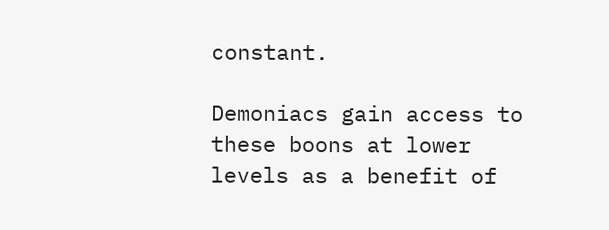constant.

Demoniacs gain access to these boons at lower levels as a benefit of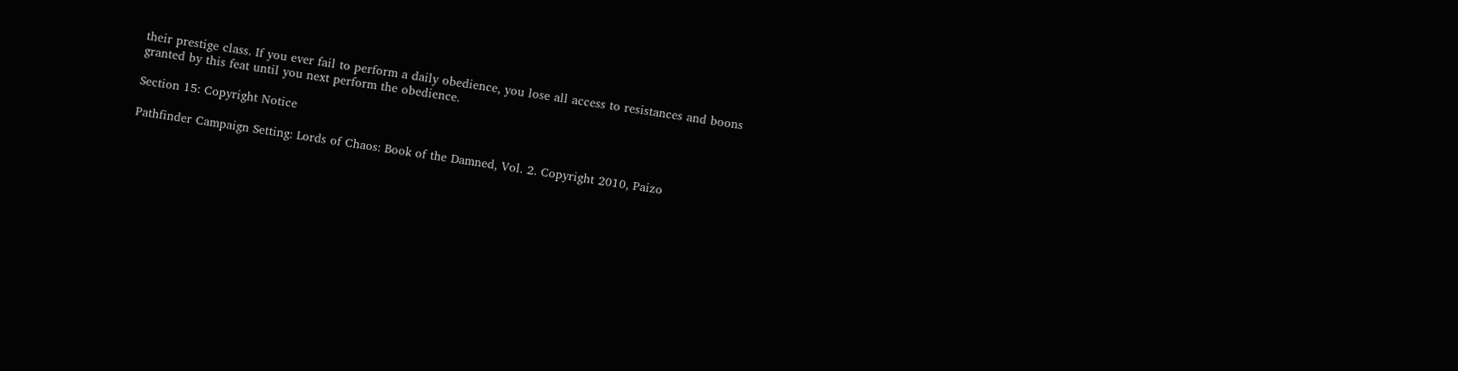their prestige class. If you ever fail to perform a daily obedience, you lose all access to resistances and boons granted by this feat until you next perform the obedience.

Section 15: Copyright Notice

Pathfinder Campaign Setting: Lords of Chaos: Book of the Damned, Vol. 2. Copyright 2010, Paizo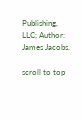Publishing, LLC; Author: James Jacobs.

scroll to top